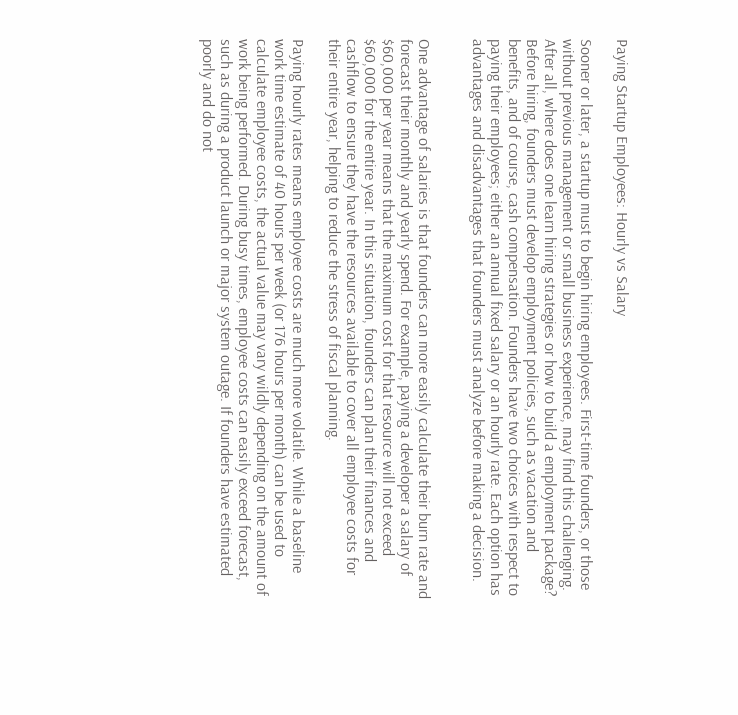Paying Startup Employees: Hourly vs Salary

Sooner or later, a startup must to begin hiring employees. First-time founders, or those without previous management or small business experience, may find this challenging. After all, where does one learn hiring strategies or how to build a employment package? Before hiring, founders must develop employment policies, such as vacation and benefits, and of course, cash compensation. Founders have two choices with respect to paying their employees; either an annual fixed salary or an hourly rate. Each option has advantages and disadvantages that founders must analyze before making a decision.


One advantage of salaries is that founders can more easily calculate their burn rate and forecast their monthly and yearly spend. For example, paying a developer a salary of $60,000 per year means that the maximum cost for that resource will not exceed $60,000 for the entire year. In this situation, founders can plan their finances and cashflow to ensure they have the resources available to cover all employee costs for their entire year, helping to reduce the stress of fiscal planning.

Paying hourly rates means employee costs are much more volatile. While a baseline work time estimate of 40 hours per week (or 176 hours per month) can be used to calculate employee costs, the actual value may vary wildly depending on the amount of work being performed. During busy times, employee costs can easily exceed forecast, such as during a product launch or major system outage. If founders have estimated poorly and do not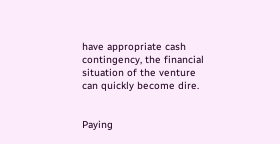have appropriate cash contingency, the financial situation of the venture can quickly become dire.


Paying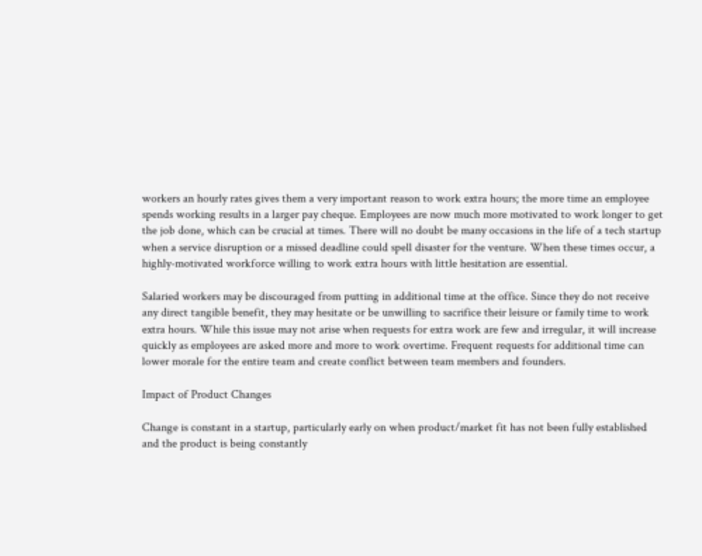workers an hourly rates gives them a very important reason to work extra hours; the more time an employee spends working results in a larger pay cheque. Employees are now much more motivated to work longer to get the job done, which can be crucial at times. There will no doubt be many occasions in the life of a tech startup when a service disruption or a missed deadline could spell disaster for the venture. When these times occur, a highly-motivated workforce willing to work extra hours with little hesitation are essential.

Salaried workers may be discouraged from putting in additional time at the office. Since they do not receive any direct tangible benefit, they may hesitate or be unwilling to sacrifice their leisure or family time to work extra hours. While this issue may not arise when requests for extra work are few and irregular, it will increase quickly as employees are asked more and more to work overtime. Frequent requests for additional time can lower morale for the entire team and create conflict between team members and founders.

Impact of Product Changes

Change is constant in a startup, particularly early on when product/market fit has not been fully established and the product is being constantly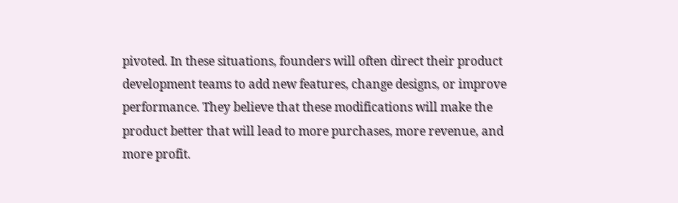pivoted. In these situations, founders will often direct their product development teams to add new features, change designs, or improve performance. They believe that these modifications will make the product better that will lead to more purchases, more revenue, and more profit.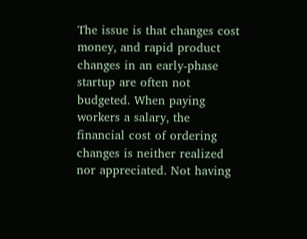The issue is that changes cost money, and rapid product changes in an early-phase startup are often not budgeted. When paying workers a salary, the financial cost of ordering changes is neither realized nor appreciated. Not having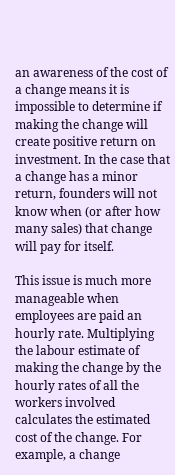an awareness of the cost of a change means it is impossible to determine if making the change will create positive return on investment. In the case that a change has a minor return, founders will not know when (or after how many sales) that change will pay for itself.

This issue is much more manageable when employees are paid an hourly rate. Multiplying the labour estimate of making the change by the hourly rates of all the workers involved calculates the estimated cost of the change. For example, a change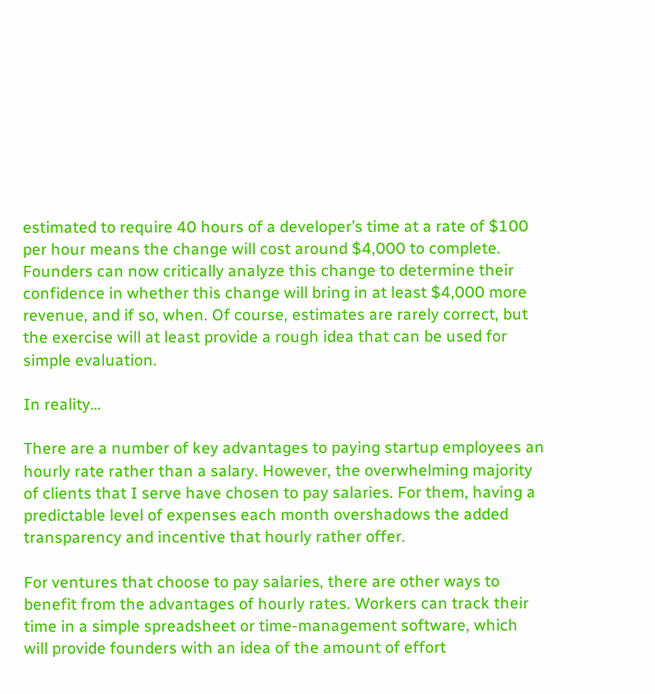estimated to require 40 hours of a developer’s time at a rate of $100 per hour means the change will cost around $4,000 to complete. Founders can now critically analyze this change to determine their confidence in whether this change will bring in at least $4,000 more revenue, and if so, when. Of course, estimates are rarely correct, but the exercise will at least provide a rough idea that can be used for simple evaluation.

In reality…

There are a number of key advantages to paying startup employees an hourly rate rather than a salary. However, the overwhelming majority of clients that I serve have chosen to pay salaries. For them, having a predictable level of expenses each month overshadows the added transparency and incentive that hourly rather offer.

For ventures that choose to pay salaries, there are other ways to benefit from the advantages of hourly rates. Workers can track their time in a simple spreadsheet or time-management software, which will provide founders with an idea of the amount of effort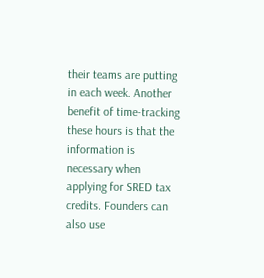their teams are putting in each week. Another benefit of time-tracking these hours is that the information is necessary when applying for SRED tax credits. Founders can also use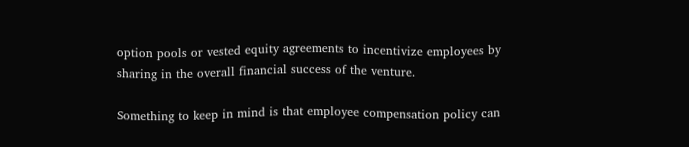option pools or vested equity agreements to incentivize employees by sharing in the overall financial success of the venture.

Something to keep in mind is that employee compensation policy can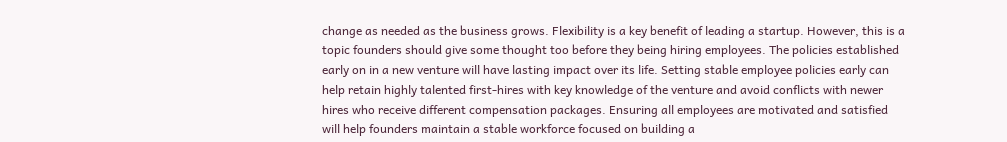change as needed as the business grows. Flexibility is a key benefit of leading a startup. However, this is a topic founders should give some thought too before they being hiring employees. The policies established early on in a new venture will have lasting impact over its life. Setting stable employee policies early can help retain highly talented first-hires with key knowledge of the venture and avoid conflicts with newer hires who receive different compensation packages. Ensuring all employees are motivated and satisfied will help founders maintain a stable workforce focused on building a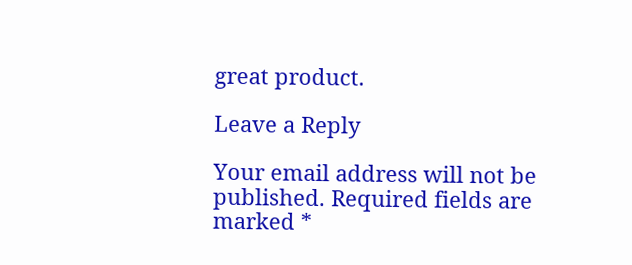great product.

Leave a Reply

Your email address will not be published. Required fields are marked *